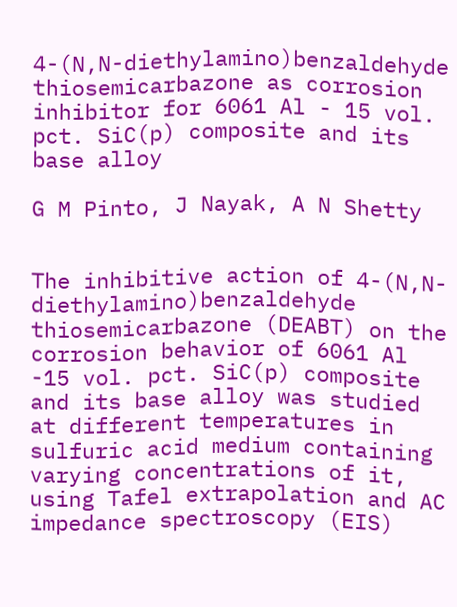4-(N,N-diethylamino)benzaldehyde thiosemicarbazone as corrosion inhibitor for 6061 Al - 15 vol. pct. SiC(p) composite and its base alloy

G M Pinto, J Nayak, A N Shetty


The inhibitive action of 4-(N,N-diethylamino)benzaldehyde thiosemicarbazone (DEABT) on the corrosion behavior of 6061 Al -15 vol. pct. SiC(p) composite and its base alloy was studied at different temperatures in sulfuric acid medium containing varying concentrations of it, using Tafel extrapolation and AC impedance spectroscopy (EIS)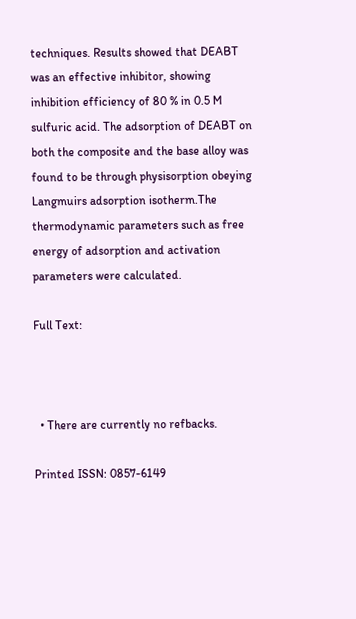techniques. Results showed that DEABT was an effective inhibitor, showing inhibition efficiency of 80 % in 0.5 M sulfuric acid. The adsorption of DEABT on both the composite and the base alloy was found to be through physisorption obeying Langmuirs adsorption isotherm.The thermodynamic parameters such as free energy of adsorption and activation parameters were calculated.

Full Text:



  • There are currently no refbacks.

Printed ISSN: 0857-6149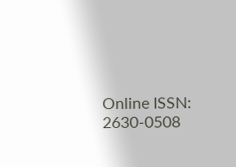Online ISSN: 2630-0508